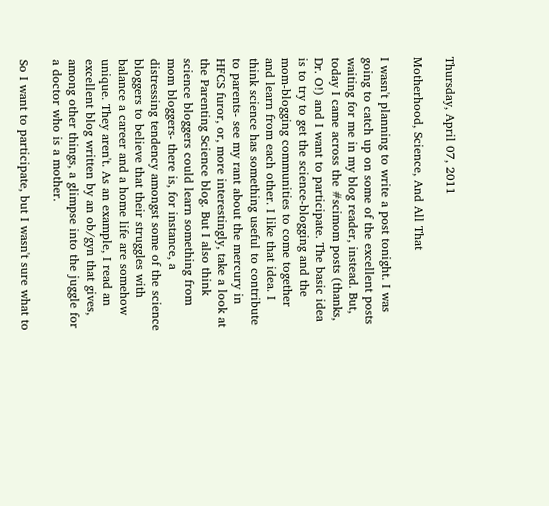Thursday, April 07, 2011

Motherhood, Science, And All That

I wasn't planning to write a post tonight. I was going to catch up on some of the excellent posts waiting for me in my blog reader, instead. But, today I came across the #scimom posts (thanks, Dr. O!) and I want to participate. The basic idea is to try to get the science-blogging and the mom-blogging communities to come together and learn from each other. I like that idea. I think science has something useful to contribute to parents- see my rant about the mercury in HFCS furor, or, more interestingly, take a look at the Parenting Science blog. But I also think science bloggers could learn something from mom bloggers- there is, for instance, a distressing tendency amongst some of the science bloggers to believe that their struggles with balance a career and a home life are somehow unique. They aren't. As an example, I read an excellent blog written by an ob/gyn that gives, among other things, a glimpse into the juggle for a doctor who is a mother.

So I want to participate, but I wasn't sure what to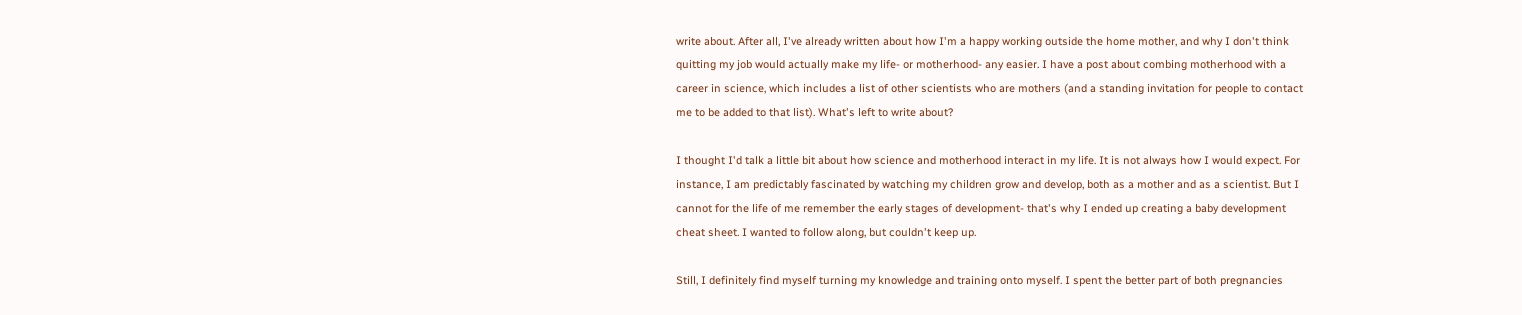write about. After all, I've already written about how I'm a happy working outside the home mother, and why I don't think quitting my job would actually make my life- or motherhood- any easier. I have a post about combing motherhood with a career in science, which includes a list of other scientists who are mothers (and a standing invitation for people to contact me to be added to that list). What's left to write about?

I thought I'd talk a little bit about how science and motherhood interact in my life. It is not always how I would expect. For instance, I am predictably fascinated by watching my children grow and develop, both as a mother and as a scientist. But I cannot for the life of me remember the early stages of development- that's why I ended up creating a baby development cheat sheet. I wanted to follow along, but couldn't keep up.

Still, I definitely find myself turning my knowledge and training onto myself. I spent the better part of both pregnancies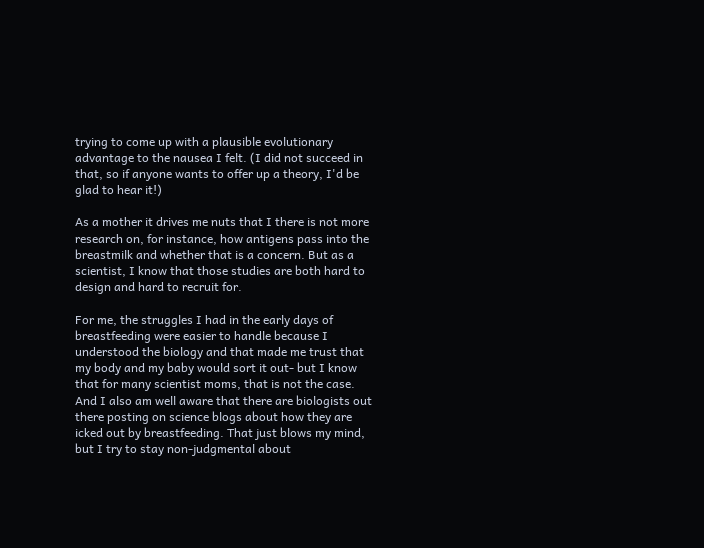trying to come up with a plausible evolutionary advantage to the nausea I felt. (I did not succeed in that, so if anyone wants to offer up a theory, I'd be glad to hear it!)

As a mother it drives me nuts that I there is not more research on, for instance, how antigens pass into the breastmilk and whether that is a concern. But as a scientist, I know that those studies are both hard to design and hard to recruit for.

For me, the struggles I had in the early days of breastfeeding were easier to handle because I understood the biology and that made me trust that my body and my baby would sort it out- but I know that for many scientist moms, that is not the case. And I also am well aware that there are biologists out there posting on science blogs about how they are icked out by breastfeeding. That just blows my mind, but I try to stay non-judgmental about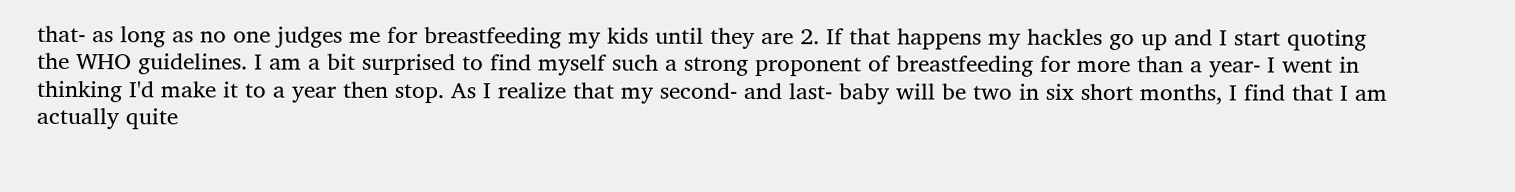that- as long as no one judges me for breastfeeding my kids until they are 2. If that happens my hackles go up and I start quoting the WHO guidelines. I am a bit surprised to find myself such a strong proponent of breastfeeding for more than a year- I went in thinking I'd make it to a year then stop. As I realize that my second- and last- baby will be two in six short months, I find that I am actually quite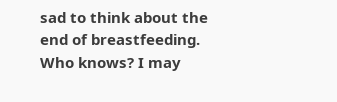sad to think about the end of breastfeeding. Who knows? I may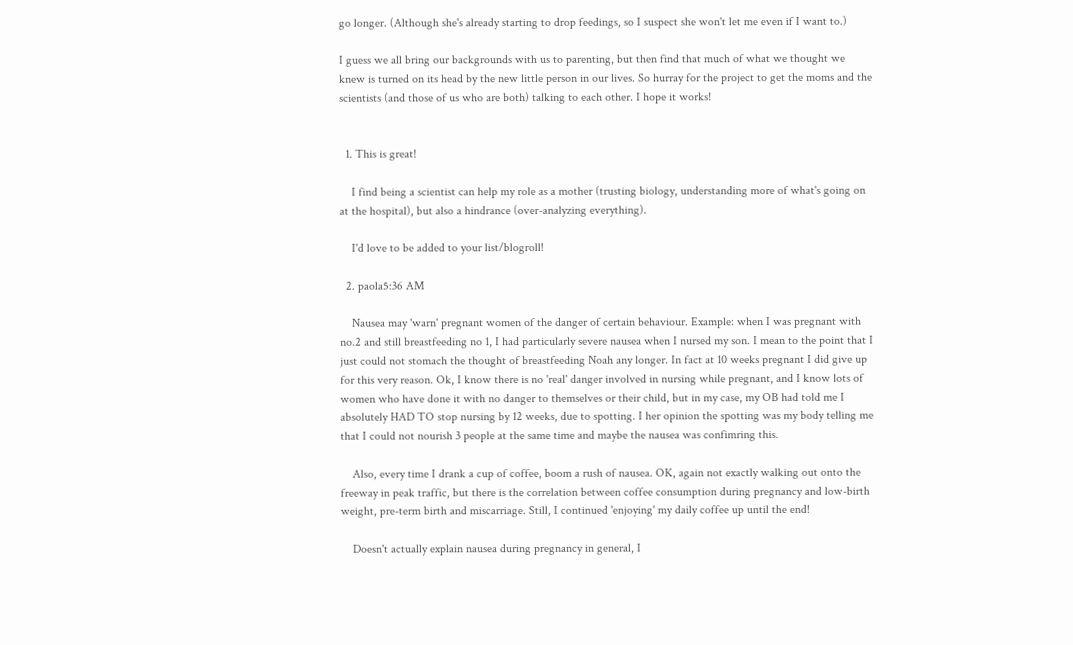go longer. (Although she's already starting to drop feedings, so I suspect she won't let me even if I want to.)

I guess we all bring our backgrounds with us to parenting, but then find that much of what we thought we knew is turned on its head by the new little person in our lives. So hurray for the project to get the moms and the scientists (and those of us who are both) talking to each other. I hope it works!


  1. This is great!

    I find being a scientist can help my role as a mother (trusting biology, understanding more of what's going on at the hospital), but also a hindrance (over-analyzing everything).

    I'd love to be added to your list/blogroll!

  2. paola5:36 AM

    Nausea may 'warn' pregnant women of the danger of certain behaviour. Example: when I was pregnant with no.2 and still breastfeeding no 1, I had particularly severe nausea when I nursed my son. I mean to the point that I just could not stomach the thought of breastfeeding Noah any longer. In fact at 10 weeks pregnant I did give up for this very reason. Ok, I know there is no 'real' danger involved in nursing while pregnant, and I know lots of women who have done it with no danger to themselves or their child, but in my case, my OB had told me I absolutely HAD TO stop nursing by 12 weeks, due to spotting. I her opinion the spotting was my body telling me that I could not nourish 3 people at the same time and maybe the nausea was confimring this.

    Also, every time I drank a cup of coffee, boom a rush of nausea. OK, again not exactly walking out onto the freeway in peak traffic, but there is the correlation between coffee consumption during pregnancy and low-birth weight, pre-term birth and miscarriage. Still, I continued 'enjoying' my daily coffee up until the end!

    Doesn't actually explain nausea during pregnancy in general, I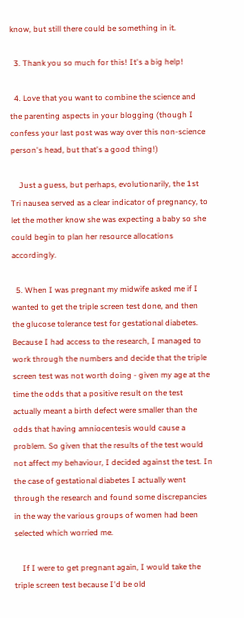know, but still there could be something in it.

  3. Thank you so much for this! It's a big help!

  4. Love that you want to combine the science and the parenting aspects in your blogging (though I confess your last post was way over this non-science person's head, but that's a good thing!)

    Just a guess, but perhaps, evolutionarily, the 1st Tri nausea served as a clear indicator of pregnancy, to let the mother know she was expecting a baby so she could begin to plan her resource allocations accordingly.

  5. When I was pregnant my midwife asked me if I wanted to get the triple screen test done, and then the glucose tolerance test for gestational diabetes. Because I had access to the research, I managed to work through the numbers and decide that the triple screen test was not worth doing - given my age at the time the odds that a positive result on the test actually meant a birth defect were smaller than the odds that having amniocentesis would cause a problem. So given that the results of the test would not affect my behaviour, I decided against the test. In the case of gestational diabetes I actually went through the research and found some discrepancies in the way the various groups of women had been selected which worried me.

    If I were to get pregnant again, I would take the triple screen test because I'd be old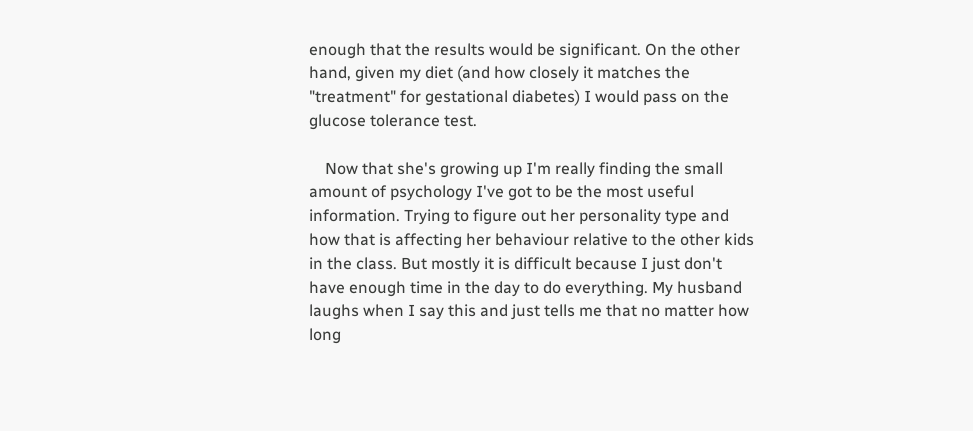enough that the results would be significant. On the other hand, given my diet (and how closely it matches the "treatment" for gestational diabetes) I would pass on the glucose tolerance test.

    Now that she's growing up I'm really finding the small amount of psychology I've got to be the most useful information. Trying to figure out her personality type and how that is affecting her behaviour relative to the other kids in the class. But mostly it is difficult because I just don't have enough time in the day to do everything. My husband laughs when I say this and just tells me that no matter how long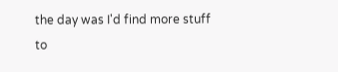the day was I'd find more stuff to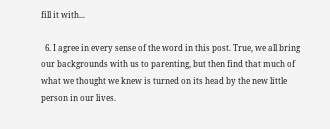fill it with...

  6. I agree in every sense of the word in this post. True, we all bring our backgrounds with us to parenting, but then find that much of what we thought we knew is turned on its head by the new little person in our lives.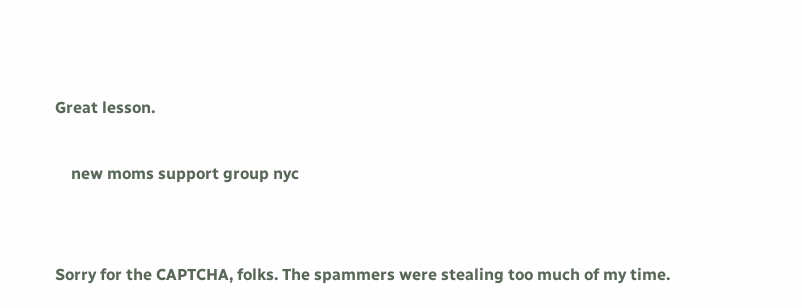Great lesson.

    new moms support group nyc


Sorry for the CAPTCHA, folks. The spammers were stealing too much of my time.